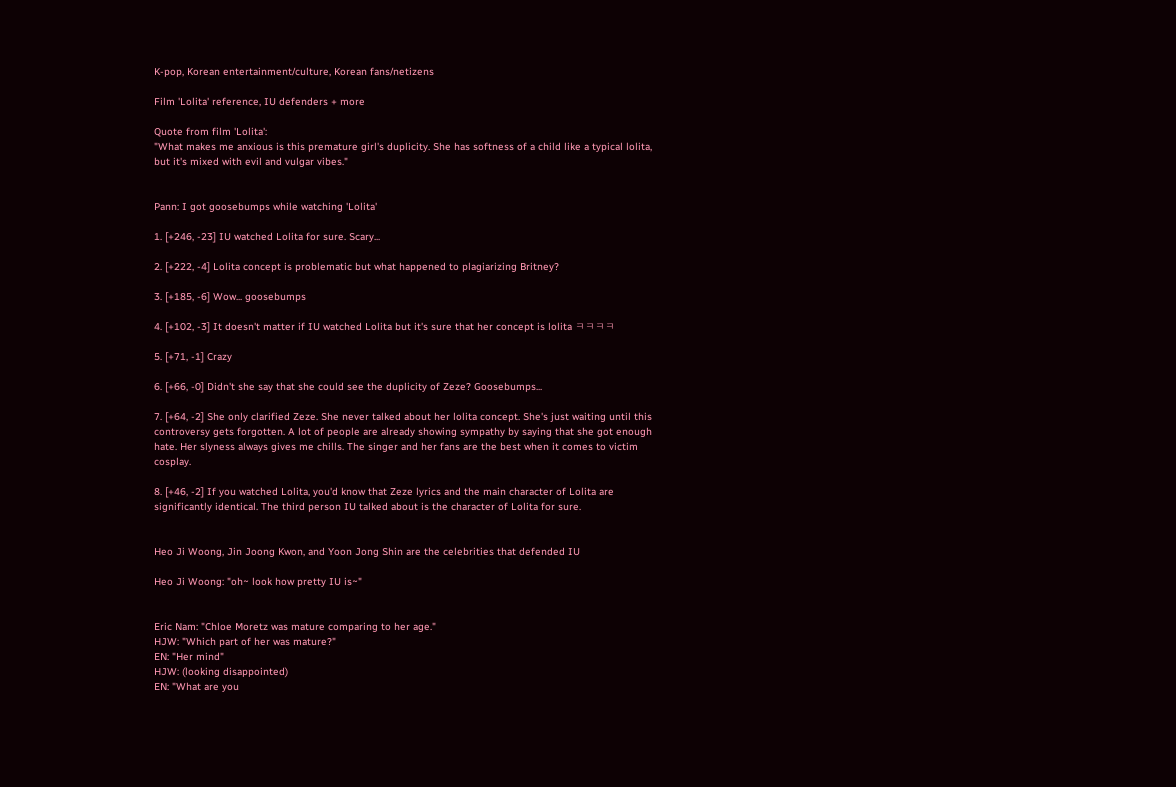K-pop, Korean entertainment/culture, Korean fans/netizens

Film 'Lolita' reference, IU defenders + more

Quote from film 'Lolita':
"What makes me anxious is this premature girl's duplicity. She has softness of a child like a typical lolita, but it's mixed with evil and vulgar vibes."


Pann: I got goosebumps while watching 'Lolita'

1. [+246, -23] IU watched Lolita for sure. Scary...

2. [+222, -4] Lolita concept is problematic but what happened to plagiarizing Britney?

3. [+185, -6] Wow... goosebumps

4. [+102, -3] It doesn't matter if IU watched Lolita but it's sure that her concept is lolita ㅋㅋㅋㅋ

5. [+71, -1] Crazy

6. [+66, -0] Didn't she say that she could see the duplicity of Zeze? Goosebumps...

7. [+64, -2] She only clarified Zeze. She never talked about her lolita concept. She's just waiting until this controversy gets forgotten. A lot of people are already showing sympathy by saying that she got enough hate. Her slyness always gives me chills. The singer and her fans are the best when it comes to victim cosplay.

8. [+46, -2] If you watched Lolita, you'd know that Zeze lyrics and the main character of Lolita are significantly identical. The third person IU talked about is the character of Lolita for sure.


Heo Ji Woong, Jin Joong Kwon, and Yoon Jong Shin are the celebrities that defended IU

Heo Ji Woong: "oh~ look how pretty IU is~"


Eric Nam: "Chloe Moretz was mature comparing to her age."
HJW: "Which part of her was mature?"
EN: "Her mind"
HJW: (looking disappointed)
EN: "What are you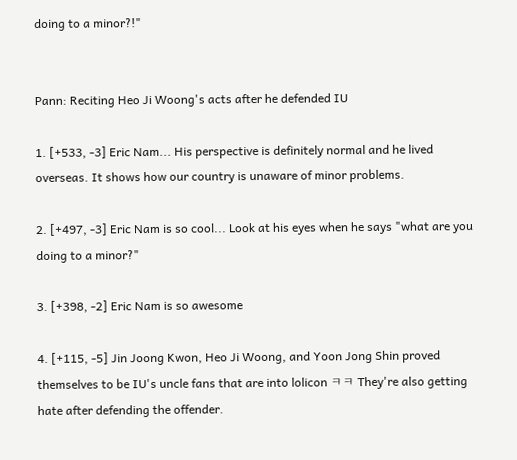doing to a minor?!"


Pann: Reciting Heo Ji Woong's acts after he defended IU

1. [+533, -3] Eric Nam... His perspective is definitely normal and he lived overseas. It shows how our country is unaware of minor problems.

2. [+497, -3] Eric Nam is so cool... Look at his eyes when he says "what are you doing to a minor?"

3. [+398, -2] Eric Nam is so awesome

4. [+115, -5] Jin Joong Kwon, Heo Ji Woong, and Yoon Jong Shin proved themselves to be IU's uncle fans that are into lolicon ㅋㅋ They're also getting hate after defending the offender.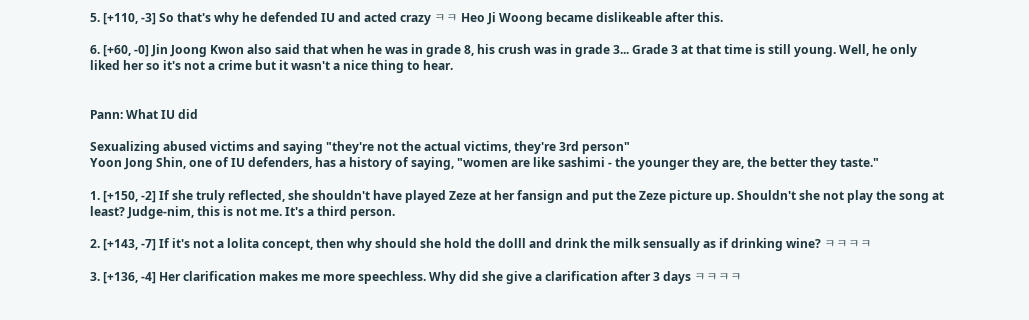5. [+110, -3] So that's why he defended IU and acted crazy ㅋㅋ Heo Ji Woong became dislikeable after this.

6. [+60, -0] Jin Joong Kwon also said that when he was in grade 8, his crush was in grade 3... Grade 3 at that time is still young. Well, he only liked her so it's not a crime but it wasn't a nice thing to hear.


Pann: What IU did

Sexualizing abused victims and saying "they're not the actual victims, they're 3rd person"
Yoon Jong Shin, one of IU defenders, has a history of saying, "women are like sashimi - the younger they are, the better they taste."

1. [+150, -2] If she truly reflected, she shouldn't have played Zeze at her fansign and put the Zeze picture up. Shouldn't she not play the song at least? Judge-nim, this is not me. It's a third person.

2. [+143, -7] If it's not a lolita concept, then why should she hold the dolll and drink the milk sensually as if drinking wine? ㅋㅋㅋㅋ

3. [+136, -4] Her clarification makes me more speechless. Why did she give a clarification after 3 days ㅋㅋㅋㅋ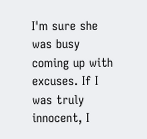I'm sure she was busy coming up with excuses. If I was truly innocent, I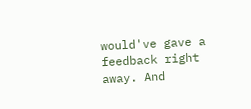would've gave a feedback right away. And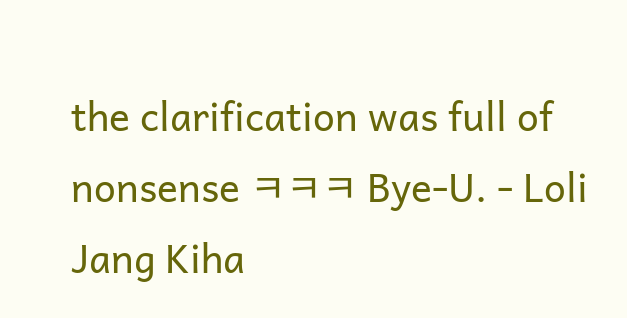the clarification was full of nonsense ㅋㅋㅋ Bye-U. - Loli Jang Kiha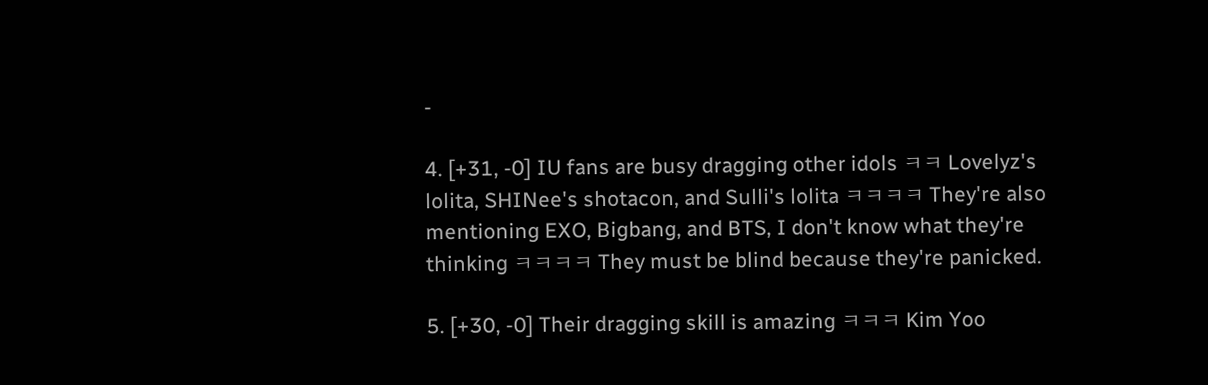-

4. [+31, -0] IU fans are busy dragging other idols ㅋㅋ Lovelyz's lolita, SHINee's shotacon, and Sulli's lolita ㅋㅋㅋㅋ They're also mentioning EXO, Bigbang, and BTS, I don't know what they're thinking ㅋㅋㅋㅋ They must be blind because they're panicked.

5. [+30, -0] Their dragging skill is amazing ㅋㅋㅋ Kim Yoo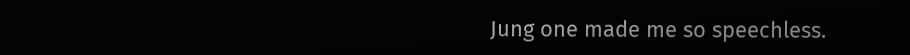Jung one made me so speechless.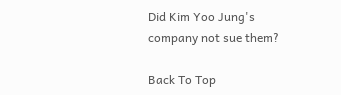Did Kim Yoo Jung's company not sue them?

Back To Top